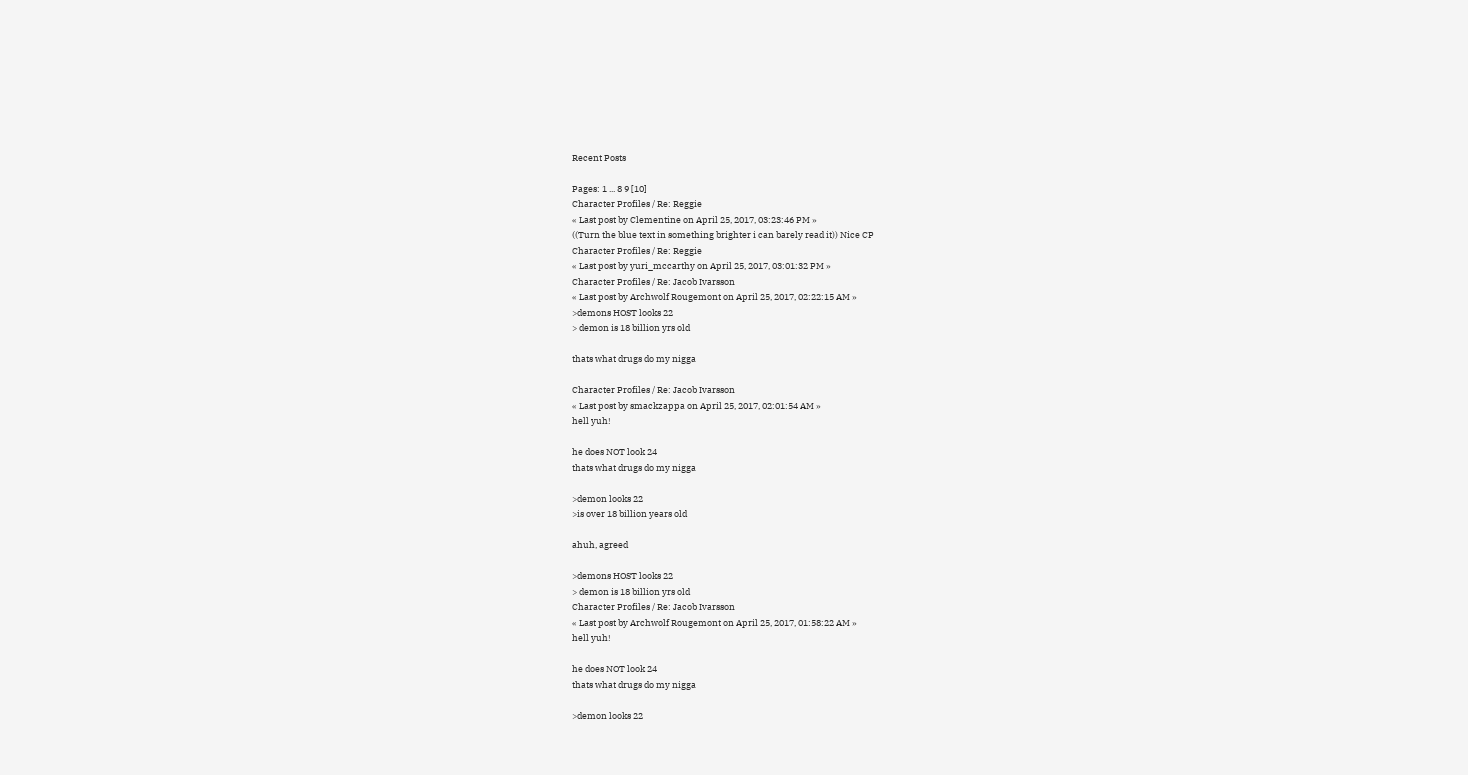Recent Posts

Pages: 1 ... 8 9 [10]
Character Profiles / Re: Reggie
« Last post by Clementine on April 25, 2017, 03:23:46 PM »
((Turn the blue text in something brighter i can barely read it)) Nice CP
Character Profiles / Re: Reggie
« Last post by yuri_mccarthy on April 25, 2017, 03:01:32 PM »
Character Profiles / Re: Jacob Ivarsson
« Last post by Archwolf Rougemont on April 25, 2017, 02:22:15 AM »
>demons HOST looks 22
> demon is 18 billion yrs old

thats what drugs do my nigga

Character Profiles / Re: Jacob Ivarsson
« Last post by smackzappa on April 25, 2017, 02:01:54 AM »
hell yuh!

he does NOT look 24
thats what drugs do my nigga

>demon looks 22
>is over 18 billion years old

ahuh, agreed

>demons HOST looks 22
> demon is 18 billion yrs old
Character Profiles / Re: Jacob Ivarsson
« Last post by Archwolf Rougemont on April 25, 2017, 01:58:22 AM »
hell yuh!

he does NOT look 24
thats what drugs do my nigga

>demon looks 22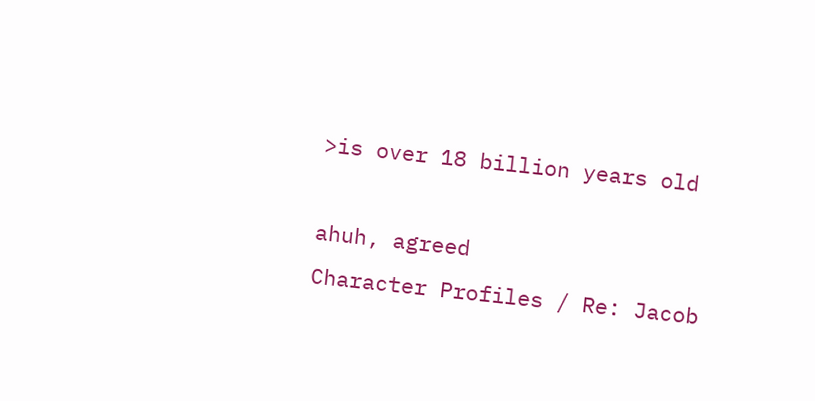>is over 18 billion years old

ahuh, agreed
Character Profiles / Re: Jacob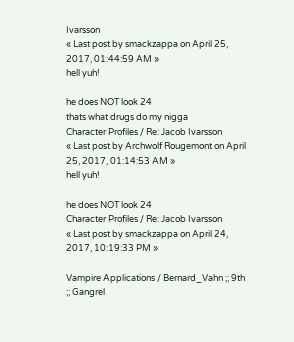Ivarsson
« Last post by smackzappa on April 25, 2017, 01:44:59 AM »
hell yuh!

he does NOT look 24
thats what drugs do my nigga
Character Profiles / Re: Jacob Ivarsson
« Last post by Archwolf Rougemont on April 25, 2017, 01:14:53 AM »
hell yuh!

he does NOT look 24
Character Profiles / Re: Jacob Ivarsson
« Last post by smackzappa on April 24, 2017, 10:19:33 PM »

Vampire Applications / Bernard_Vahn ;; 9th ;; Gangrel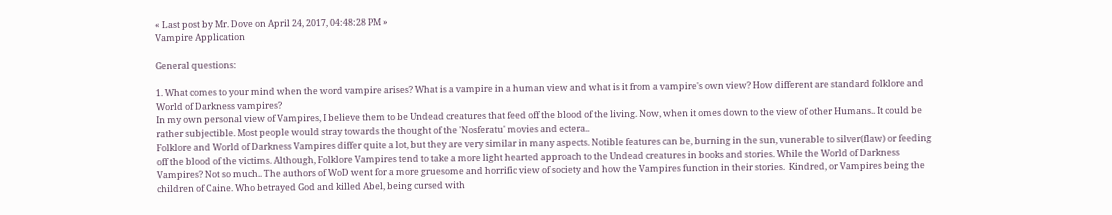« Last post by Mr. Dove on April 24, 2017, 04:48:28 PM »
Vampire Application

General questions:

1. What comes to your mind when the word vampire arises? What is a vampire in a human view and what is it from a vampire's own view? How different are standard folklore and World of Darkness vampires?
In my own personal view of Vampires, I believe them to be Undead creatures that feed off the blood of the living. Now, when it omes down to the view of other Humans.. It could be rather subjectible. Most people would stray towards the thought of the 'Nosferatu' movies and ectera..
Folklore and World of Darkness Vampires differ quite a lot, but they are very similar in many aspects. Notible features can be, burning in the sun, vunerable to silver(flaw) or feeding off the blood of the victims. Although, Folklore Vampires tend to take a more light hearted approach to the Undead creatures in books and stories. While the World of Darkness Vampires? Not so much.. The authors of WoD went for a more gruesome and horrific view of society and how the Vampires function in their stories.  Kindred, or Vampires being the children of Caine. Who betrayed God and killed Abel, being cursed with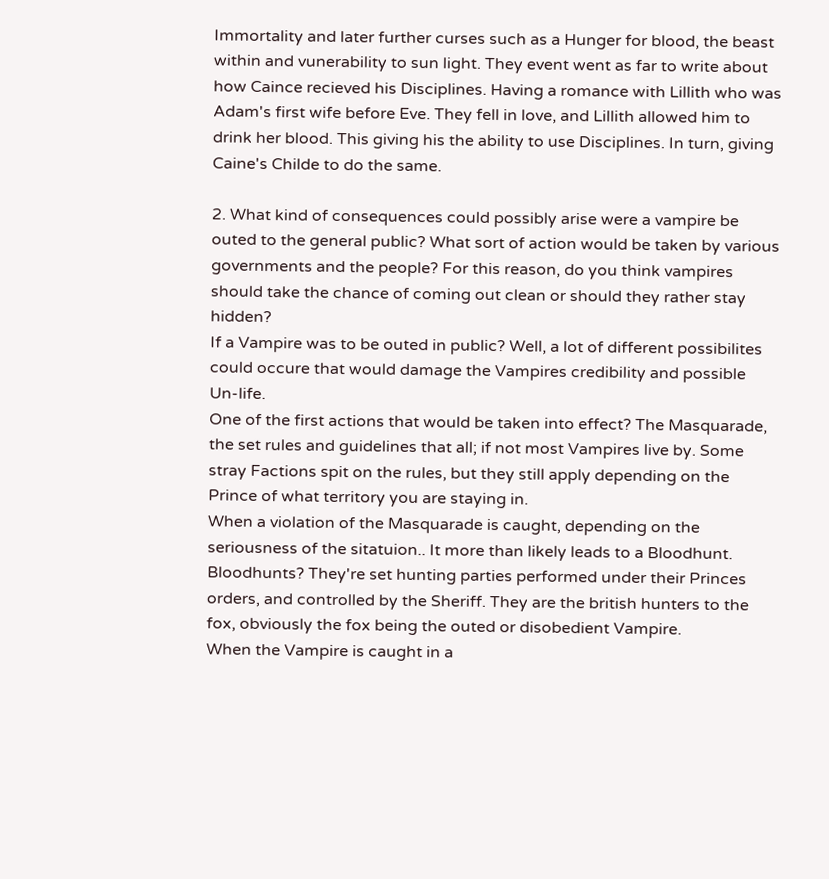Immortality and later further curses such as a Hunger for blood, the beast within and vunerability to sun light. They event went as far to write about how Caince recieved his Disciplines. Having a romance with Lillith who was Adam's first wife before Eve. They fell in love, and Lillith allowed him to drink her blood. This giving his the ability to use Disciplines. In turn, giving Caine's Childe to do the same.

2. What kind of consequences could possibly arise were a vampire be outed to the general public? What sort of action would be taken by various governments and the people? For this reason, do you think vampires should take the chance of coming out clean or should they rather stay hidden?
If a Vampire was to be outed in public? Well, a lot of different possibilites could occure that would damage the Vampires credibility and possible Un-life.
One of the first actions that would be taken into effect? The Masquarade, the set rules and guidelines that all; if not most Vampires live by. Some stray Factions spit on the rules, but they still apply depending on the Prince of what territory you are staying in.
When a violation of the Masquarade is caught, depending on the seriousness of the sitatuion.. It more than likely leads to a Bloodhunt. Bloodhunts? They're set hunting parties performed under their Princes orders, and controlled by the Sheriff. They are the british hunters to the fox, obviously the fox being the outed or disobedient Vampire.
When the Vampire is caught in a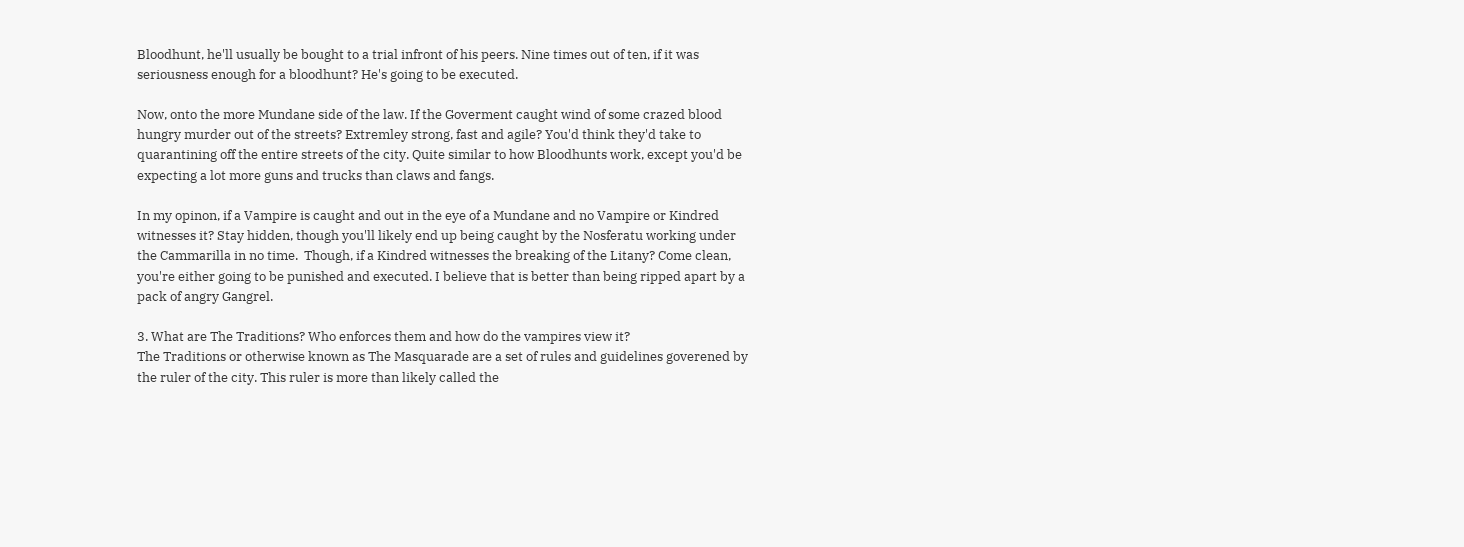Bloodhunt, he'll usually be bought to a trial infront of his peers. Nine times out of ten, if it was seriousness enough for a bloodhunt? He's going to be executed.

Now, onto the more Mundane side of the law. If the Goverment caught wind of some crazed blood hungry murder out of the streets? Extremley strong, fast and agile? You'd think they'd take to quarantining off the entire streets of the city. Quite similar to how Bloodhunts work, except you'd be expecting a lot more guns and trucks than claws and fangs.

In my opinon, if a Vampire is caught and out in the eye of a Mundane and no Vampire or Kindred witnesses it? Stay hidden, though you'll likely end up being caught by the Nosferatu working under the Cammarilla in no time.  Though, if a Kindred witnesses the breaking of the Litany? Come clean, you're either going to be punished and executed. I believe that is better than being ripped apart by a pack of angry Gangrel.

3. What are The Traditions? Who enforces them and how do the vampires view it?
The Traditions or otherwise known as The Masquarade are a set of rules and guidelines goverened by the ruler of the city. This ruler is more than likely called the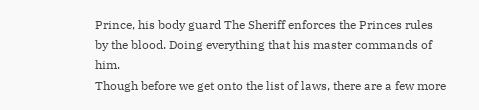Prince, his body guard The Sheriff enforces the Princes rules by the blood. Doing everything that his master commands of him.
Though before we get onto the list of laws, there are a few more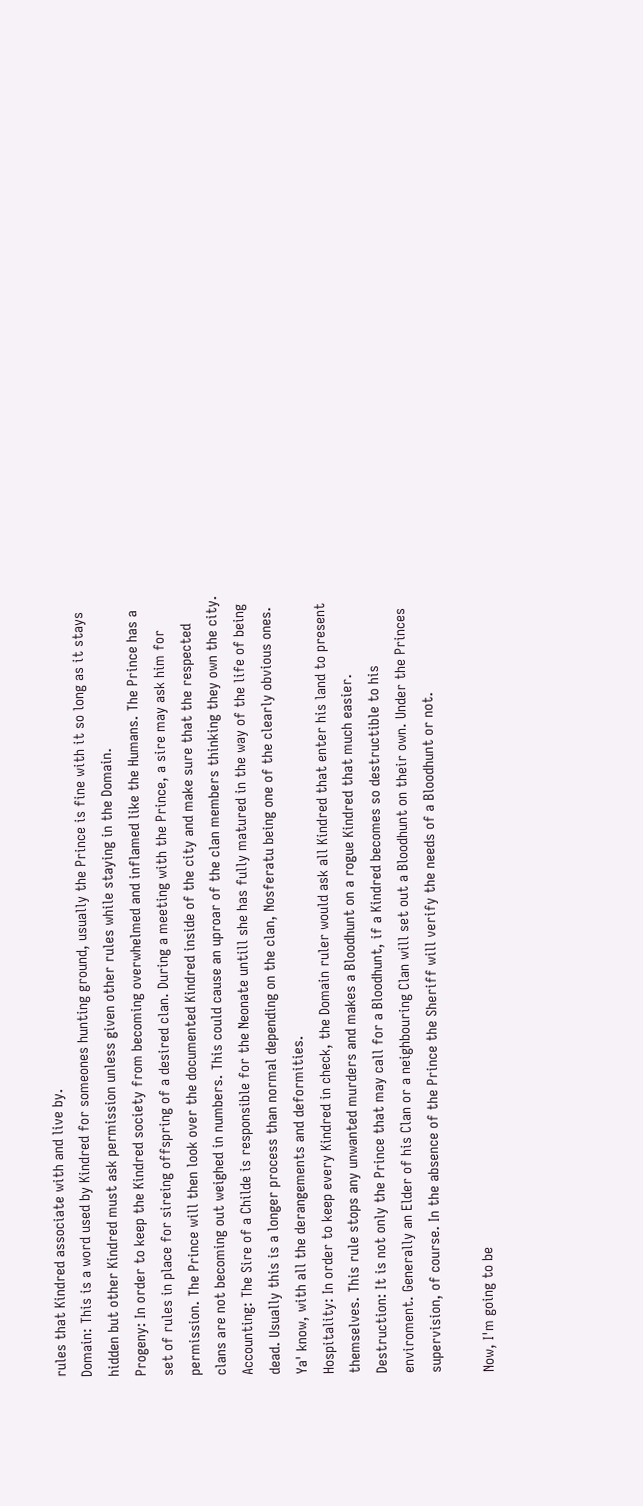rules that Kindred associate with and live by.
Domain: This is a word used by Kindred for someones hunting ground, usually the Prince is fine with it so long as it stays hidden but other Kindred must ask permission unless given other rules while staying in the Domain.
Progeny: In order to keep the Kindred society from becoming overwhelmed and inflamed like the Humans. The Prince has a set of rules in place for sireing offspring of a desired clan. During a meeting with the Prince, a sire may ask him for permission. The Prince will then look over the documented Kindred inside of the city and make sure that the respected clans are not becoming out weighed in numbers. This could cause an uproar of the clan members thinking they own the city.
Accounting: The Sire of a Childe is responsible for the Neonate untill she has fully matured in the way of the life of being dead. Usually this is a longer process than normal depending on the clan, Nosferatu being one of the clearly obvious ones. Ya' know, with all the derangements and deformities.
Hospitality: In order to keep every Kindred in check, the Domain ruler would ask all Kindred that enter his land to present themselves. This rule stops any unwanted murders and makes a Bloodhunt on a rogue Kindred that much easier.
Destruction: It is not only the Prince that may call for a Bloodhunt, if a Kindred becomes so destructible to his enviroment. Generally an Elder of his Clan or a neighbouring Clan will set out a Bloodhunt on their own. Under the Princes supervision, of course. In the absence of the Prince the Sheriff will verify the needs of a Bloodhunt or not.

Now, I'm going to be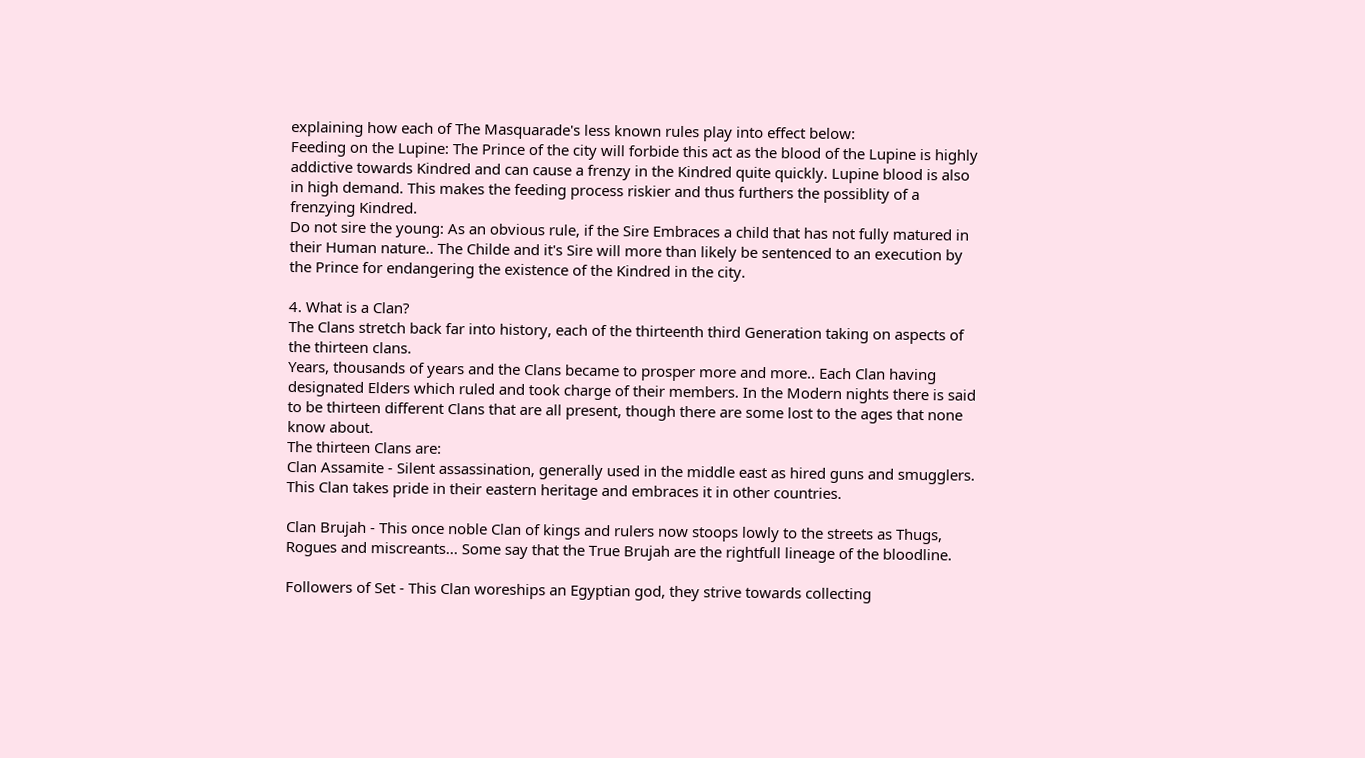explaining how each of The Masquarade's less known rules play into effect below:
Feeding on the Lupine: The Prince of the city will forbide this act as the blood of the Lupine is highly addictive towards Kindred and can cause a frenzy in the Kindred quite quickly. Lupine blood is also in high demand. This makes the feeding process riskier and thus furthers the possiblity of a frenzying Kindred.
Do not sire the young: As an obvious rule, if the Sire Embraces a child that has not fully matured in their Human nature.. The Childe and it's Sire will more than likely be sentenced to an execution by the Prince for endangering the existence of the Kindred in the city.

4. What is a Clan?
The Clans stretch back far into history, each of the thirteenth third Generation taking on aspects of the thirteen clans.
Years, thousands of years and the Clans became to prosper more and more.. Each Clan having designated Elders which ruled and took charge of their members. In the Modern nights there is said to be thirteen different Clans that are all present, though there are some lost to the ages that none know about.
The thirteen Clans are:
Clan Assamite - Silent assassination, generally used in the middle east as hired guns and smugglers. This Clan takes pride in their eastern heritage and embraces it in other countries.

Clan Brujah - This once noble Clan of kings and rulers now stoops lowly to the streets as Thugs, Rogues and miscreants... Some say that the True Brujah are the rightfull lineage of the bloodline.

Followers of Set - This Clan woreships an Egyptian god, they strive towards collecting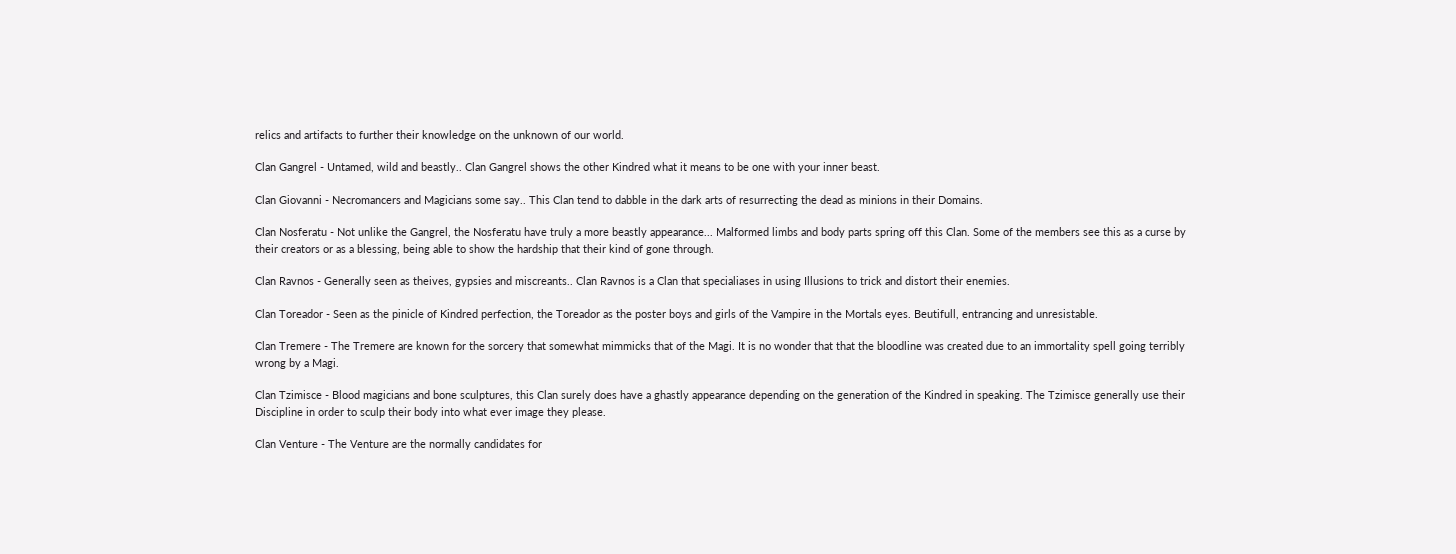relics and artifacts to further their knowledge on the unknown of our world.

Clan Gangrel - Untamed, wild and beastly.. Clan Gangrel shows the other Kindred what it means to be one with your inner beast.

Clan Giovanni - Necromancers and Magicians some say.. This Clan tend to dabble in the dark arts of resurrecting the dead as minions in their Domains.

Clan Nosferatu - Not unlike the Gangrel, the Nosferatu have truly a more beastly appearance... Malformed limbs and body parts spring off this Clan. Some of the members see this as a curse by their creators or as a blessing, being able to show the hardship that their kind of gone through.

Clan Ravnos - Generally seen as theives, gypsies and miscreants.. Clan Ravnos is a Clan that specialiases in using Illusions to trick and distort their enemies.

Clan Toreador - Seen as the pinicle of Kindred perfection, the Toreador as the poster boys and girls of the Vampire in the Mortals eyes. Beutifull, entrancing and unresistable.

Clan Tremere - The Tremere are known for the sorcery that somewhat mimmicks that of the Magi. It is no wonder that that the bloodline was created due to an immortality spell going terribly wrong by a Magi.

Clan Tzimisce - Blood magicians and bone sculptures, this Clan surely does have a ghastly appearance depending on the generation of the Kindred in speaking. The Tzimisce generally use their Discipline in order to sculp their body into what ever image they please.

Clan Venture - The Venture are the normally candidates for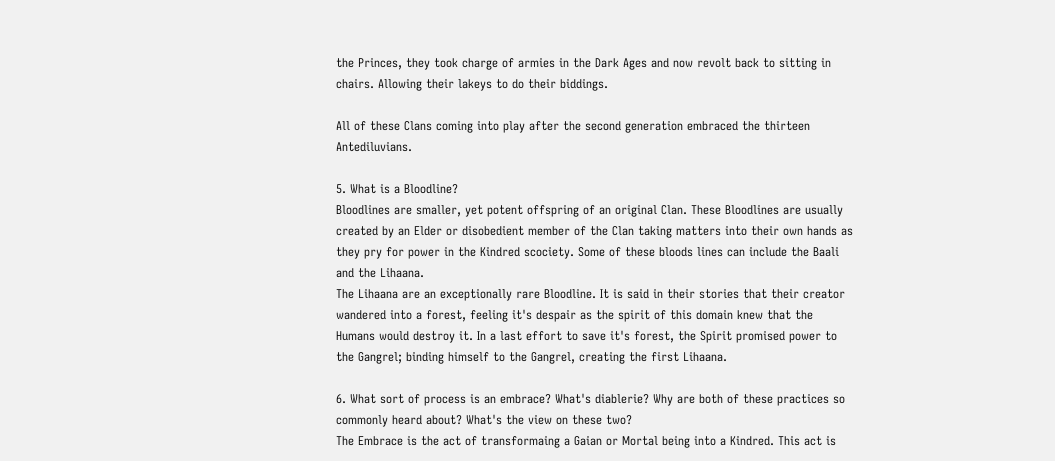the Princes, they took charge of armies in the Dark Ages and now revolt back to sitting in chairs. Allowing their lakeys to do their biddings.

All of these Clans coming into play after the second generation embraced the thirteen Antediluvians.

5. What is a Bloodline?
Bloodlines are smaller, yet potent offspring of an original Clan. These Bloodlines are usually created by an Elder or disobedient member of the Clan taking matters into their own hands as they pry for power in the Kindred scociety. Some of these bloods lines can include the Baali and the Lihaana.
The Lihaana are an exceptionally rare Bloodline. It is said in their stories that their creator wandered into a forest, feeling it's despair as the spirit of this domain knew that the Humans would destroy it. In a last effort to save it's forest, the Spirit promised power to the Gangrel; binding himself to the Gangrel, creating the first Lihaana.

6. What sort of process is an embrace? What's diablerie? Why are both of these practices so commonly heard about? What's the view on these two?
The Embrace is the act of transformaing a Gaian or Mortal being into a Kindred. This act is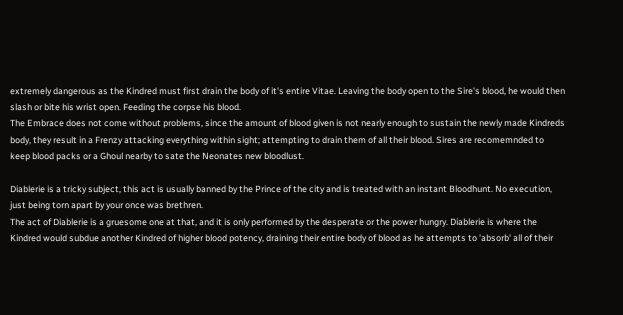extremely dangerous as the Kindred must first drain the body of it's entire Vitae. Leaving the body open to the Sire's blood, he would then slash or bite his wrist open. Feeding the corpse his blood.
The Embrace does not come without problems, since the amount of blood given is not nearly enough to sustain the newly made Kindreds body, they result in a Frenzy attacking everything within sight; attempting to drain them of all their blood. Sires are recomemnded to keep blood packs or a Ghoul nearby to sate the Neonates new bloodlust.

Diablerie is a tricky subject, this act is usually banned by the Prince of the city and is treated with an instant Bloodhunt. No execution, just being torn apart by your once was brethren.
The act of Diablerie is a gruesome one at that, and it is only performed by the desperate or the power hungry. Diablerie is where the Kindred would subdue another Kindred of higher blood potency, draining their entire body of blood as he attempts to 'absorb' all of their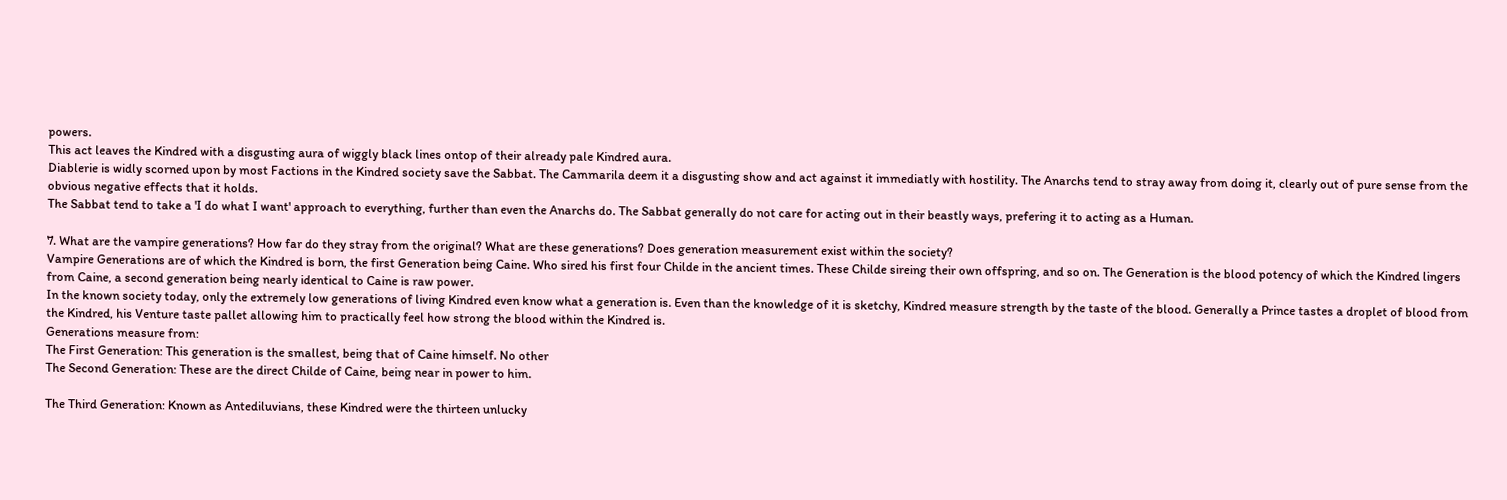powers.
This act leaves the Kindred with a disgusting aura of wiggly black lines ontop of their already pale Kindred aura.
Diablerie is widly scorned upon by most Factions in the Kindred society save the Sabbat. The Cammarila deem it a disgusting show and act against it immediatly with hostility. The Anarchs tend to stray away from doing it, clearly out of pure sense from the obvious negative effects that it holds.
The Sabbat tend to take a 'I do what I want' approach to everything, further than even the Anarchs do. The Sabbat generally do not care for acting out in their beastly ways, prefering it to acting as a Human.

7. What are the vampire generations? How far do they stray from the original? What are these generations? Does generation measurement exist within the society?
Vampire Generations are of which the Kindred is born, the first Generation being Caine. Who sired his first four Childe in the ancient times. These Childe sireing their own offspring, and so on. The Generation is the blood potency of which the Kindred lingers from Caine, a second generation being nearly identical to Caine is raw power.
In the known society today, only the extremely low generations of living Kindred even know what a generation is. Even than the knowledge of it is sketchy, Kindred measure strength by the taste of the blood. Generally a Prince tastes a droplet of blood from the Kindred, his Venture taste pallet allowing him to practically feel how strong the blood within the Kindred is.
Generations measure from:
The First Generation: This generation is the smallest, being that of Caine himself. No other
The Second Generation: These are the direct Childe of Caine, being near in power to him.

The Third Generation: Known as Antediluvians, these Kindred were the thirteen unlucky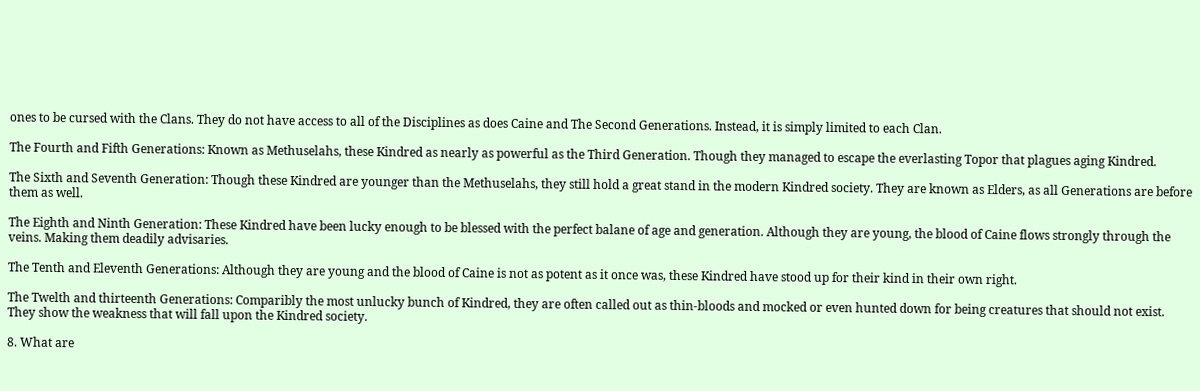ones to be cursed with the Clans. They do not have access to all of the Disciplines as does Caine and The Second Generations. Instead, it is simply limited to each Clan.

The Fourth and Fifth Generations: Known as Methuselahs, these Kindred as nearly as powerful as the Third Generation. Though they managed to escape the everlasting Topor that plagues aging Kindred.

The Sixth and Seventh Generation: Though these Kindred are younger than the Methuselahs, they still hold a great stand in the modern Kindred society. They are known as Elders, as all Generations are before them as well.

The Eighth and Ninth Generation: These Kindred have been lucky enough to be blessed with the perfect balane of age and generation. Although they are young, the blood of Caine flows strongly through the veins. Making them deadily advisaries.

The Tenth and Eleventh Generations: Although they are young and the blood of Caine is not as potent as it once was, these Kindred have stood up for their kind in their own right.

The Twelth and thirteenth Generations: Comparibly the most unlucky bunch of Kindred, they are often called out as thin-bloods and mocked or even hunted down for being creatures that should not exist. They show the weakness that will fall upon the Kindred society.

8. What are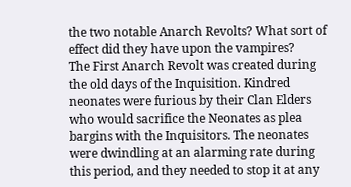the two notable Anarch Revolts? What sort of effect did they have upon the vampires?
The First Anarch Revolt was created during the old days of the Inquisition. Kindred neonates were furious by their Clan Elders who would sacrifice the Neonates as plea bargins with the Inquisitors. The neonates were dwindling at an alarming rate during this period, and they needed to stop it at any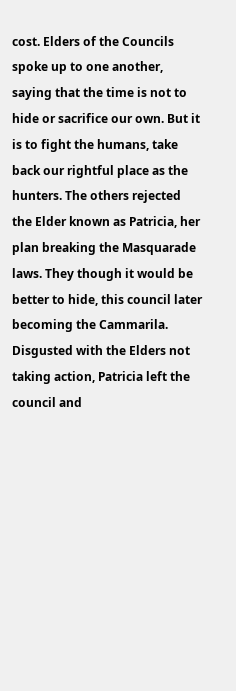cost. Elders of the Councils spoke up to one another, saying that the time is not to hide or sacrifice our own. But it is to fight the humans, take back our rightful place as the hunters. The others rejected the Elder known as Patricia, her plan breaking the Masquarade laws. They though it would be better to hide, this council later becoming the Cammarila.
Disgusted with the Elders not taking action, Patricia left the council and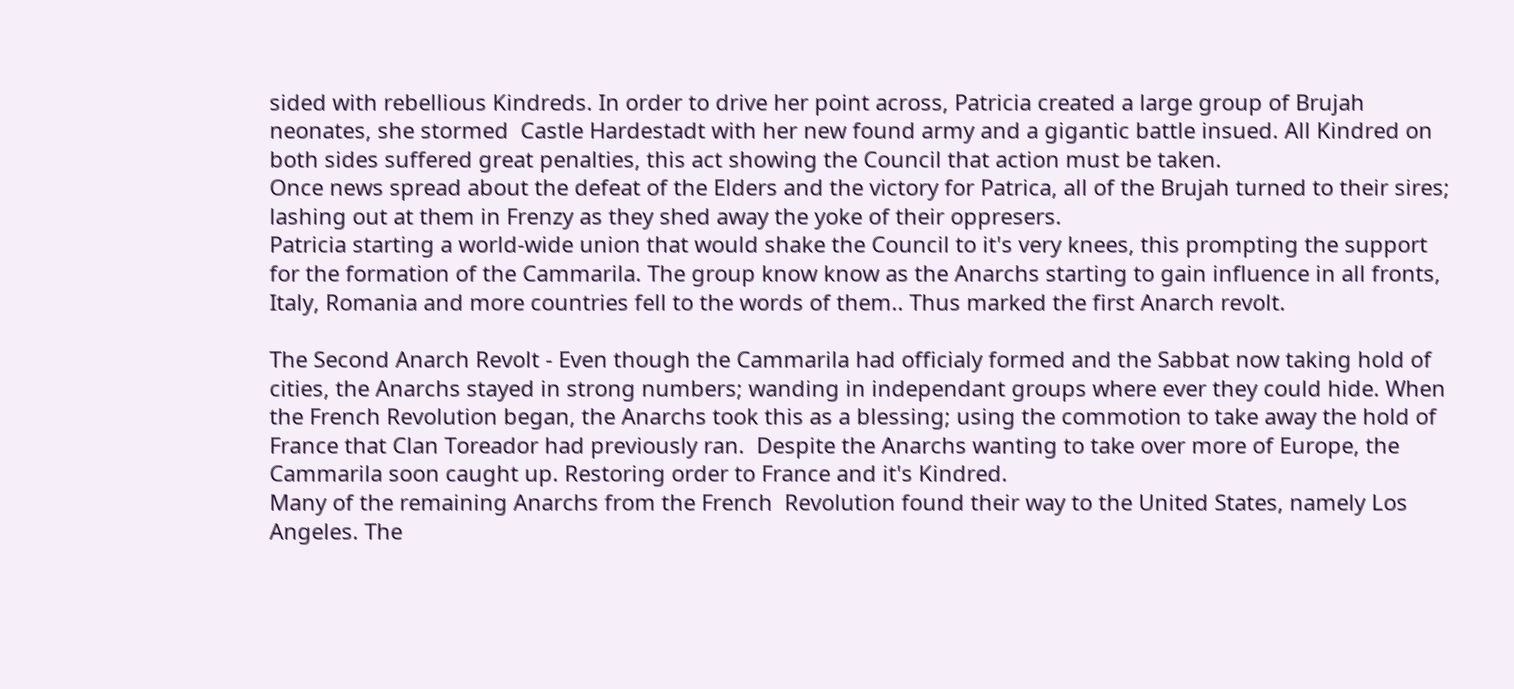sided with rebellious Kindreds. In order to drive her point across, Patricia created a large group of Brujah neonates, she stormed  Castle Hardestadt with her new found army and a gigantic battle insued. All Kindred on both sides suffered great penalties, this act showing the Council that action must be taken.
Once news spread about the defeat of the Elders and the victory for Patrica, all of the Brujah turned to their sires; lashing out at them in Frenzy as they shed away the yoke of their oppresers.
Patricia starting a world-wide union that would shake the Council to it's very knees, this prompting the support for the formation of the Cammarila. The group know know as the Anarchs starting to gain influence in all fronts, Italy, Romania and more countries fell to the words of them.. Thus marked the first Anarch revolt.

The Second Anarch Revolt - Even though the Cammarila had officialy formed and the Sabbat now taking hold of cities, the Anarchs stayed in strong numbers; wanding in independant groups where ever they could hide. When the French Revolution began, the Anarchs took this as a blessing; using the commotion to take away the hold of France that Clan Toreador had previously ran.  Despite the Anarchs wanting to take over more of Europe, the Cammarila soon caught up. Restoring order to France and it's Kindred.
Many of the remaining Anarchs from the French  Revolution found their way to the United States, namely Los Angeles. The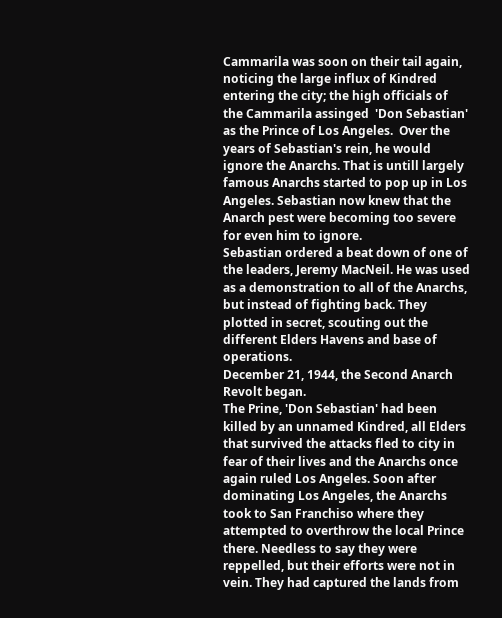Cammarila was soon on their tail again, noticing the large influx of Kindred entering the city; the high officials of the Cammarila assinged  'Don Sebastian' as the Prince of Los Angeles.  Over the years of Sebastian's rein, he would ignore the Anarchs. That is untill largely famous Anarchs started to pop up in Los Angeles. Sebastian now knew that the  Anarch pest were becoming too severe for even him to ignore.
Sebastian ordered a beat down of one of the leaders, Jeremy MacNeil. He was used as a demonstration to all of the Anarchs, but instead of fighting back. They plotted in secret, scouting out the different Elders Havens and base of operations.
December 21, 1944, the Second Anarch Revolt began.
The Prine, 'Don Sebastian' had been killed by an unnamed Kindred, all Elders that survived the attacks fled to city in fear of their lives and the Anarchs once again ruled Los Angeles. Soon after dominating Los Angeles, the Anarchs took to San Franchiso where they attempted to overthrow the local Prince there. Needless to say they were reppelled, but their efforts were not in vein. They had captured the lands from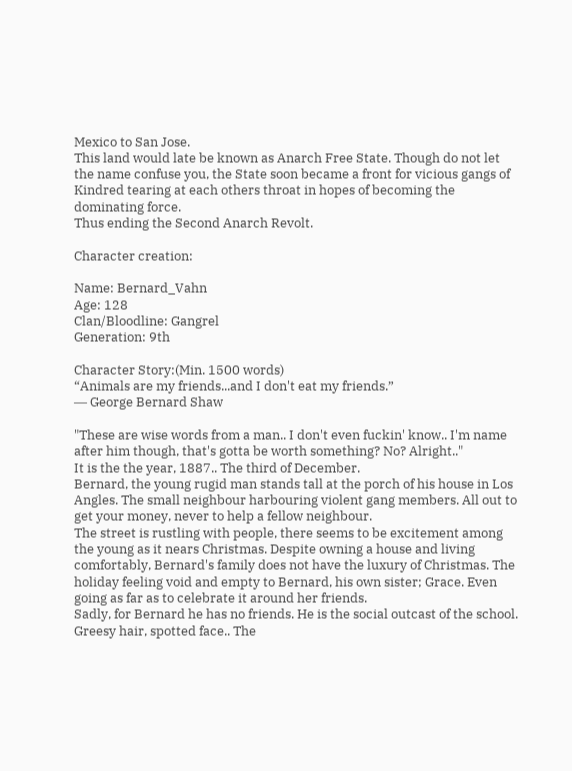Mexico to San Jose.
This land would late be known as Anarch Free State. Though do not let the name confuse you, the State soon became a front for vicious gangs of Kindred tearing at each others throat in hopes of becoming the dominating force.
Thus ending the Second Anarch Revolt.

Character creation:

Name: Bernard_Vahn
Age: 128
Clan/Bloodline: Gangrel
Generation: 9th

Character Story:(Min. 1500 words)
“Animals are my friends...and I don't eat my friends.”
― George Bernard Shaw

"These are wise words from a man.. I don't even fuckin' know.. I'm name after him though, that's gotta be worth something? No? Alright.."
It is the the year, 1887.. The third of December.
Bernard, the young rugid man stands tall at the porch of his house in Los Angles. The small neighbour harbouring violent gang members. All out to get your money, never to help a fellow neighbour.
The street is rustling with people, there seems to be excitement among the young as it nears Christmas. Despite owning a house and living comfortably, Bernard's family does not have the luxury of Christmas. The holiday feeling void and empty to Bernard, his own sister; Grace. Even going as far as to celebrate it around her friends.
Sadly, for Bernard he has no friends. He is the social outcast of the school. Greesy hair, spotted face.. The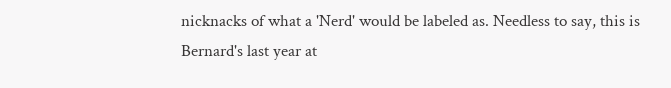nicknacks of what a 'Nerd' would be labeled as. Needless to say, this is Bernard's last year at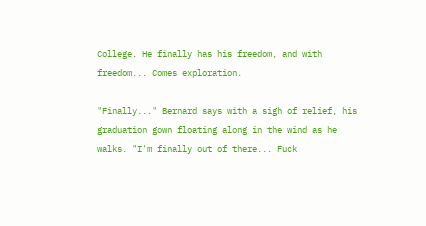College. He finally has his freedom, and with freedom... Comes exploration.

"Finally..." Bernard says with a sigh of relief, his graduation gown floating along in the wind as he walks. "I'm finally out of there... Fuck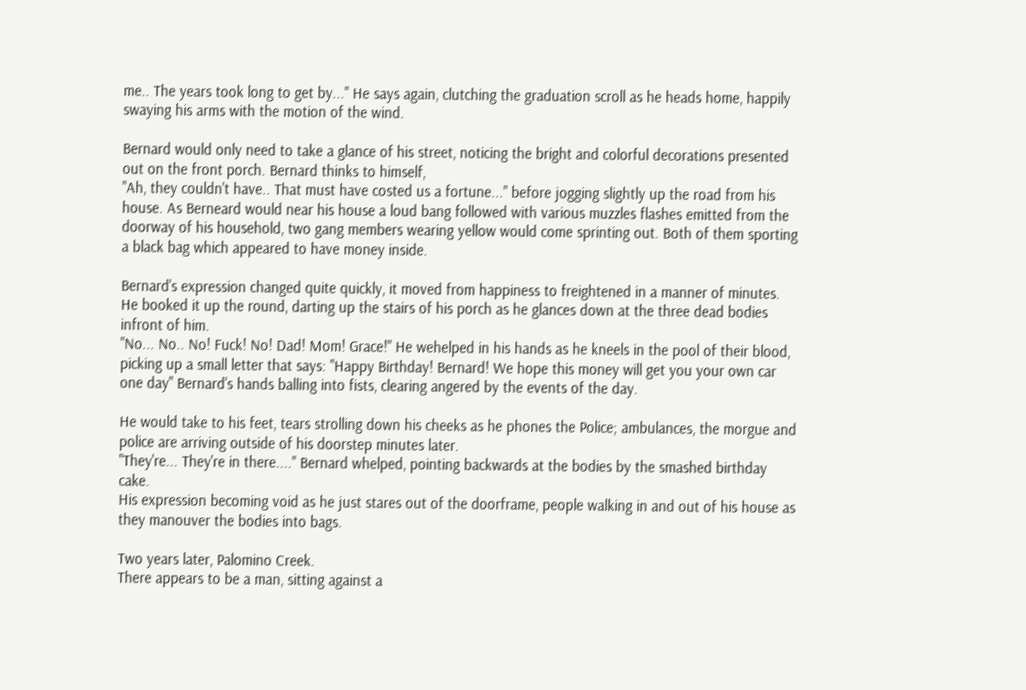me.. The years took long to get by..." He says again, clutching the graduation scroll as he heads home, happily swaying his arms with the motion of the wind.

Bernard would only need to take a glance of his street, noticing the bright and colorful decorations presented out on the front porch. Bernard thinks to himself,
"Ah, they couldn't have.. That must have costed us a fortune..." before jogging slightly up the road from his house. As Berneard would near his house a loud bang followed with various muzzles flashes emitted from the doorway of his household, two gang members wearing yellow would come sprinting out. Both of them sporting a black bag which appeared to have money inside.

Bernard's expression changed quite quickly, it moved from happiness to freightened in a manner of minutes. He booked it up the round, darting up the stairs of his porch as he glances down at the three dead bodies infront of him.
"No... No.. No! Fuck! No! Dad! Mom! Grace!" He wehelped in his hands as he kneels in the pool of their blood, picking up a small letter that says: "Happy Birthday! Bernard! We hope this money will get you your own car one day" Bernard's hands balling into fists, clearing angered by the events of the day.

He would take to his feet, tears strolling down his cheeks as he phones the Police; ambulances, the morgue and police are arriving outside of his doorstep minutes later.
"They're... They're in there...." Bernard whelped, pointing backwards at the bodies by the smashed birthday cake.
His expression becoming void as he just stares out of the doorframe, people walking in and out of his house as they manouver the bodies into bags.

Two years later, Palomino Creek.
There appears to be a man, sitting against a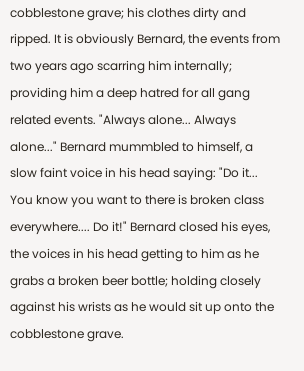cobblestone grave; his clothes dirty and ripped. It is obviously Bernard, the events from two years ago scarring him internally; providing him a deep hatred for all gang related events. "Always alone... Always alone..." Bernard mummbled to himself, a slow faint voice in his head saying: "Do it... You know you want to there is broken class everywhere.... Do it!" Bernard closed his eyes, the voices in his head getting to him as he grabs a broken beer bottle; holding closely against his wrists as he would sit up onto the cobblestone grave.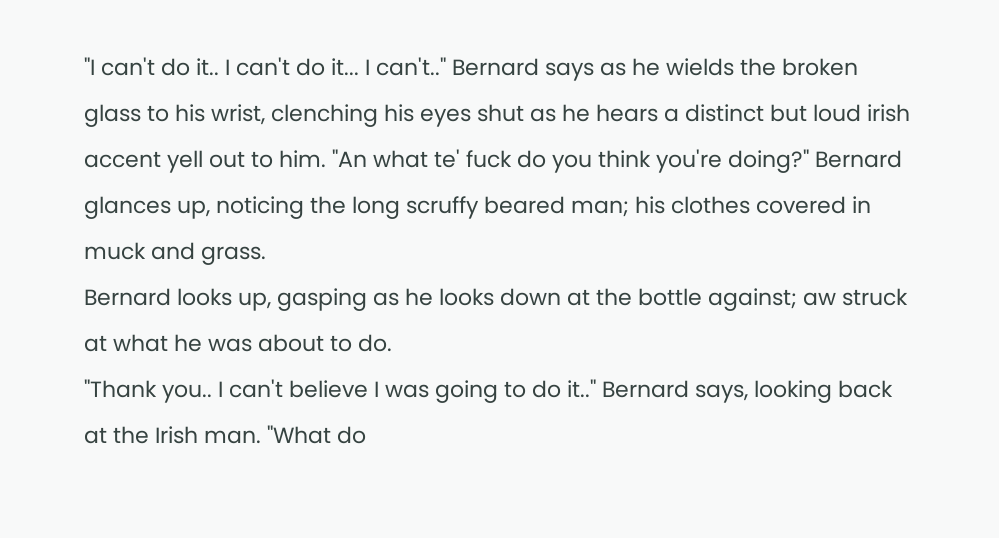"I can't do it.. I can't do it... I can't.." Bernard says as he wields the broken glass to his wrist, clenching his eyes shut as he hears a distinct but loud irish accent yell out to him. "An what te' fuck do you think you're doing?" Bernard glances up, noticing the long scruffy beared man; his clothes covered in muck and grass.
Bernard looks up, gasping as he looks down at the bottle against; aw struck at what he was about to do.
"Thank you.. I can't believe I was going to do it.." Bernard says, looking back at the Irish man. "What do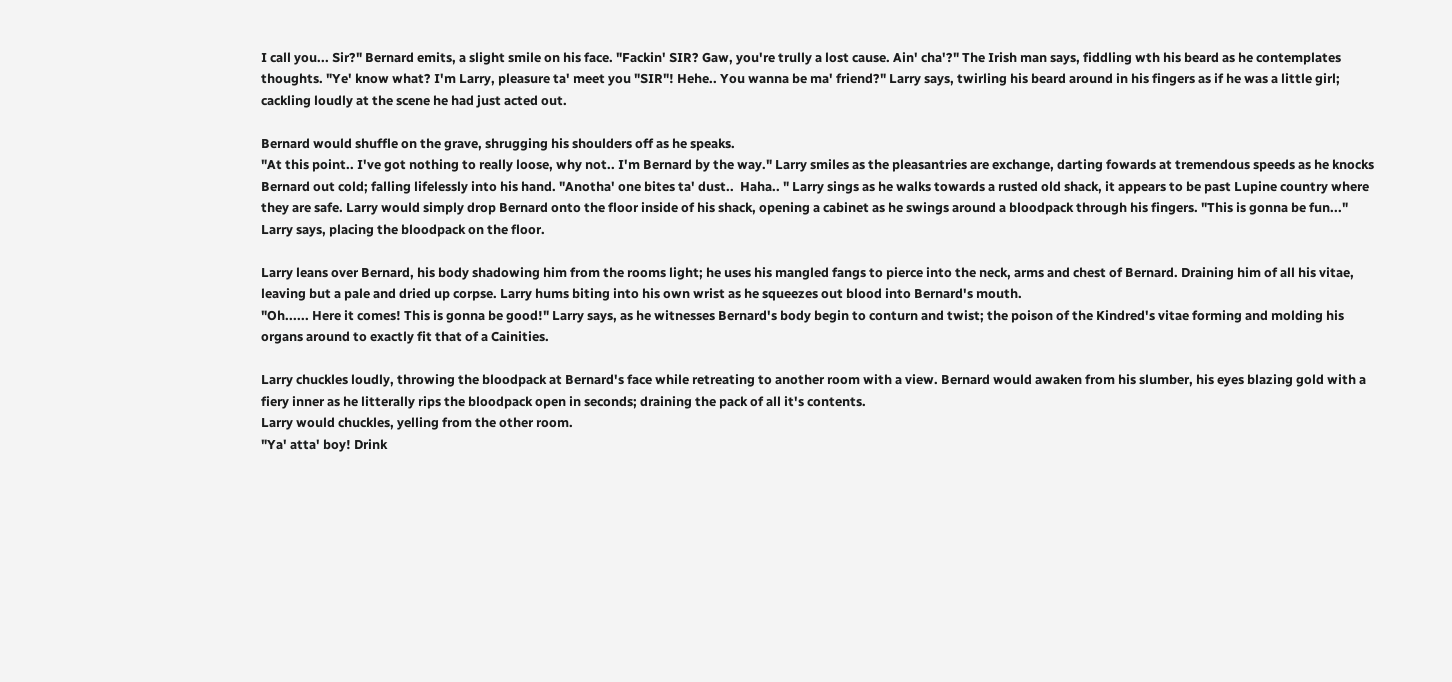I call you... Sir?" Bernard emits, a slight smile on his face. "Fackin' SIR? Gaw, you're trully a lost cause. Ain' cha'?" The Irish man says, fiddling wth his beard as he contemplates thoughts. "Ye' know what? I'm Larry, pleasure ta' meet you "SIR"! Hehe.. You wanna be ma' friend?" Larry says, twirling his beard around in his fingers as if he was a little girl; cackling loudly at the scene he had just acted out.

Bernard would shuffle on the grave, shrugging his shoulders off as he speaks.
"At this point.. I've got nothing to really loose, why not.. I'm Bernard by the way." Larry smiles as the pleasantries are exchange, darting fowards at tremendous speeds as he knocks Bernard out cold; falling lifelessly into his hand. "Anotha' one bites ta' dust..  Haha.. " Larry sings as he walks towards a rusted old shack, it appears to be past Lupine country where they are safe. Larry would simply drop Bernard onto the floor inside of his shack, opening a cabinet as he swings around a bloodpack through his fingers. "This is gonna be fun..." Larry says, placing the bloodpack on the floor.

Larry leans over Bernard, his body shadowing him from the rooms light; he uses his mangled fangs to pierce into the neck, arms and chest of Bernard. Draining him of all his vitae, leaving but a pale and dried up corpse. Larry hums biting into his own wrist as he squeezes out blood into Bernard's mouth.
"Oh...... Here it comes! This is gonna be good!" Larry says, as he witnesses Bernard's body begin to conturn and twist; the poison of the Kindred's vitae forming and molding his organs around to exactly fit that of a Cainities.

Larry chuckles loudly, throwing the bloodpack at Bernard's face while retreating to another room with a view. Bernard would awaken from his slumber, his eyes blazing gold with a fiery inner as he litterally rips the bloodpack open in seconds; draining the pack of all it's contents.
Larry would chuckles, yelling from the other room.
"Ya' atta' boy! Drink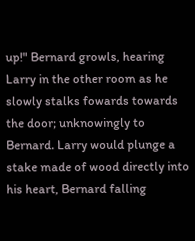up!" Bernard growls, hearing Larry in the other room as he slowly stalks fowards towards the door; unknowingly to Bernard. Larry would plunge a stake made of wood directly into his heart, Bernard falling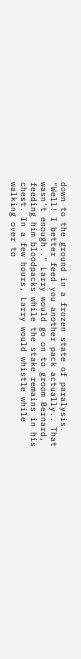down to the ground in a frozen state of paralysis.
"Well! I better feed you another pack actually.. That wasn't enough.." Larry would go on to groom Bernard, feeding him bloodpacks while the stake remains in his chest. In a few hours, Larry would whistle while walking over to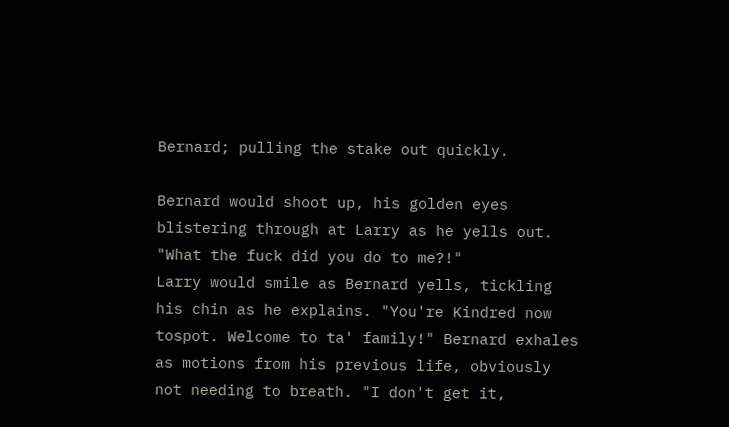Bernard; pulling the stake out quickly.

Bernard would shoot up, his golden eyes blistering through at Larry as he yells out.
"What the fuck did you do to me?!"
Larry would smile as Bernard yells, tickling his chin as he explains. "You're Kindred now tospot. Welcome to ta' family!" Bernard exhales as motions from his previous life, obviously not needing to breath. "I don't get it,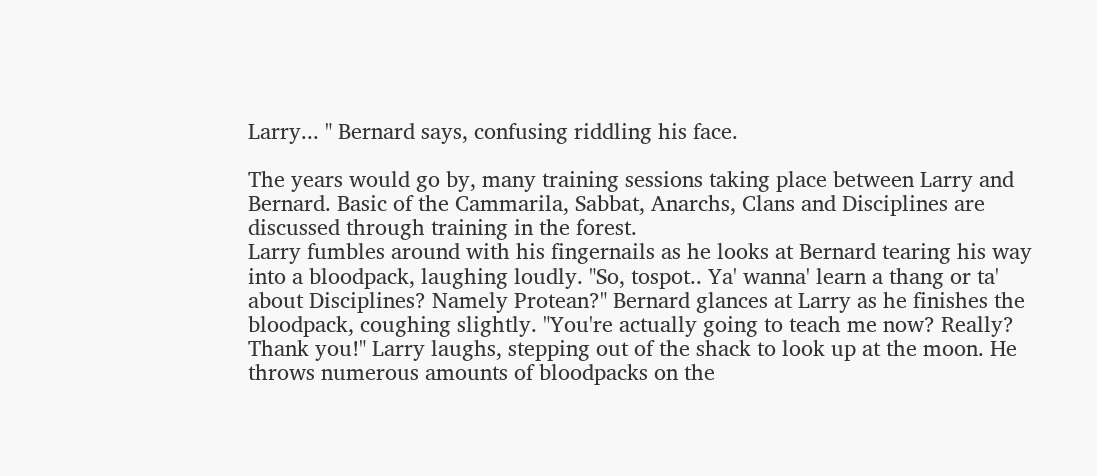Larry... " Bernard says, confusing riddling his face.

The years would go by, many training sessions taking place between Larry and Bernard. Basic of the Cammarila, Sabbat, Anarchs, Clans and Disciplines are discussed through training in the forest.
Larry fumbles around with his fingernails as he looks at Bernard tearing his way into a bloodpack, laughing loudly. "So, tospot.. Ya' wanna' learn a thang or ta' about Disciplines? Namely Protean?" Bernard glances at Larry as he finishes the bloodpack, coughing slightly. "You're actually going to teach me now? Really? Thank you!" Larry laughs, stepping out of the shack to look up at the moon. He throws numerous amounts of bloodpacks on the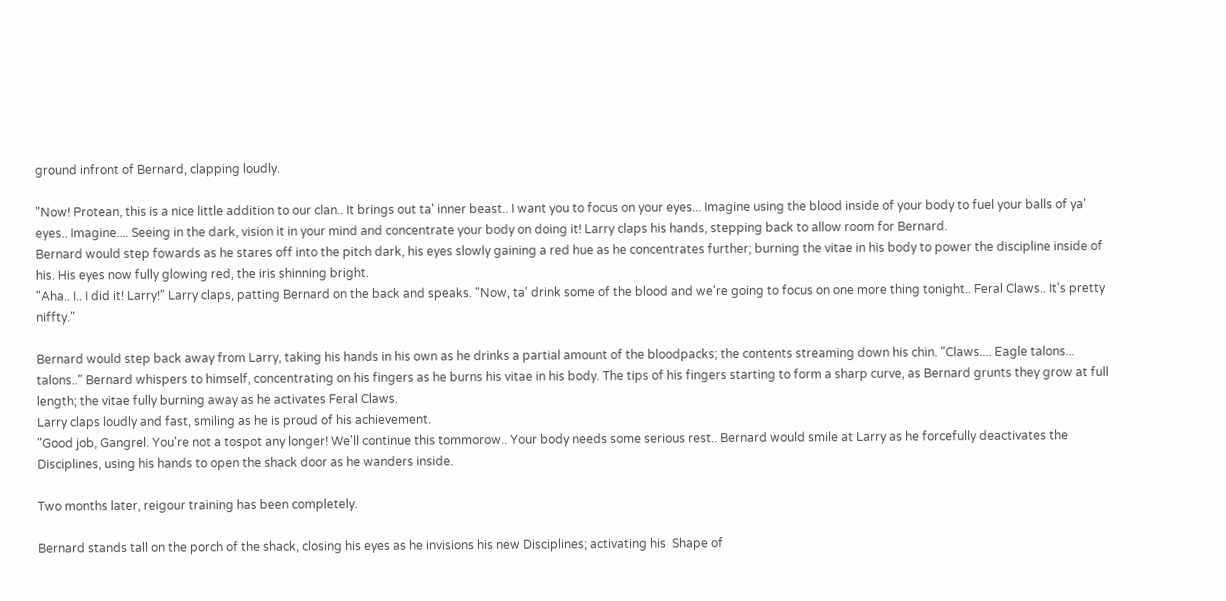ground infront of Bernard, clapping loudly.

"Now! Protean, this is a nice little addition to our clan.. It brings out ta' inner beast.. I want you to focus on your eyes... Imagine using the blood inside of your body to fuel your balls of ya' eyes.. Imagine.... Seeing in the dark, vision it in your mind and concentrate your body on doing it! Larry claps his hands, stepping back to allow room for Bernard.
Bernard would step fowards as he stares off into the pitch dark, his eyes slowly gaining a red hue as he concentrates further; burning the vitae in his body to power the discipline inside of his. His eyes now fully glowing red, the iris shinning bright.
"Aha.. I.. I did it! Larry!" Larry claps, patting Bernard on the back and speaks. "Now, ta' drink some of the blood and we're going to focus on one more thing tonight.. Feral Claws.. It's pretty niffty."

Bernard would step back away from Larry, taking his hands in his own as he drinks a partial amount of the bloodpacks; the contents streaming down his chin. "Claws.... Eagle talons... talons.." Bernard whispers to himself, concentrating on his fingers as he burns his vitae in his body. The tips of his fingers starting to form a sharp curve, as Bernard grunts they grow at full length; the vitae fully burning away as he activates Feral Claws.
Larry claps loudly and fast, smiling as he is proud of his achievement.
"Good job, Gangrel. You're not a tospot any longer! We'll continue this tommorow.. Your body needs some serious rest.. Bernard would smile at Larry as he forcefully deactivates the Disciplines, using his hands to open the shack door as he wanders inside.

Two months later, reigour training has been completely.

Bernard stands tall on the porch of the shack, closing his eyes as he invisions his new Disciplines; activating his  Shape of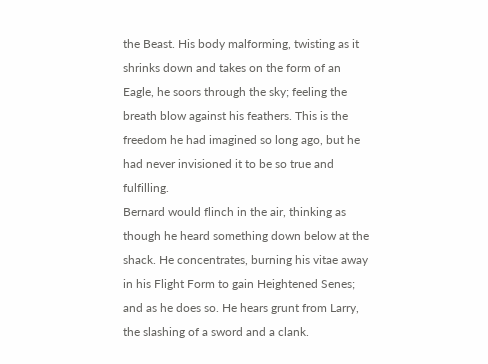the Beast. His body malforming, twisting as it shrinks down and takes on the form of an Eagle, he soors through the sky; feeling the breath blow against his feathers. This is the freedom he had imagined so long ago, but he had never invisioned it to be so true and fulfilling.
Bernard would flinch in the air, thinking as though he heard something down below at the shack. He concentrates, burning his vitae away in his Flight Form to gain Heightened Senes; and as he does so. He hears grunt from Larry, the slashing of a sword and a clank.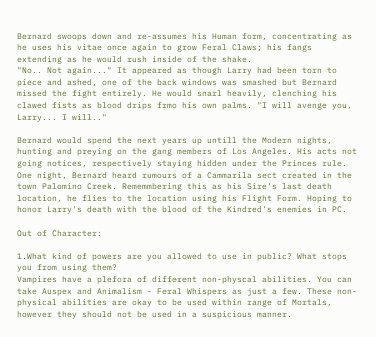Bernard swoops down and re-assumes his Human form, concentrating as he uses his vitae once again to grow Feral Claws; his fangs extending as he would rush inside of the shake.
"No.. Not again..." It appeared as though Larry had been torn to piece and ashed, one of the back windows was smashed but Bernard missed the fight entirely. He would snarl heavily, clenching his clawed fists as blood drips frmo his own palms. "I will avenge you, Larry... I will.."

Bernard would spend the next years up untill the Modern nights, hunting and preying on the gang members of Los Angeles. His acts not going notices, respectively staying hidden under the Princes rule.
One night, Bernard heard rumours of a Cammarila sect created in the town Palomino Creek. Rememmbering this as his Sire's last death location, he flies to the location using his Flight Form. Hoping to honor Larry's death with the blood of the Kindred's enemies in PC.

Out of Character:

1.What kind of powers are you allowed to use in public? What stops you from using them?
Vampires have a plefora of different non-physcal abilities. You can take Auspex and Animalism - Feral Whispers as just a few. These non-physical abilities are okay to be used within range of Mortals, however they should not be used in a suspicious manner.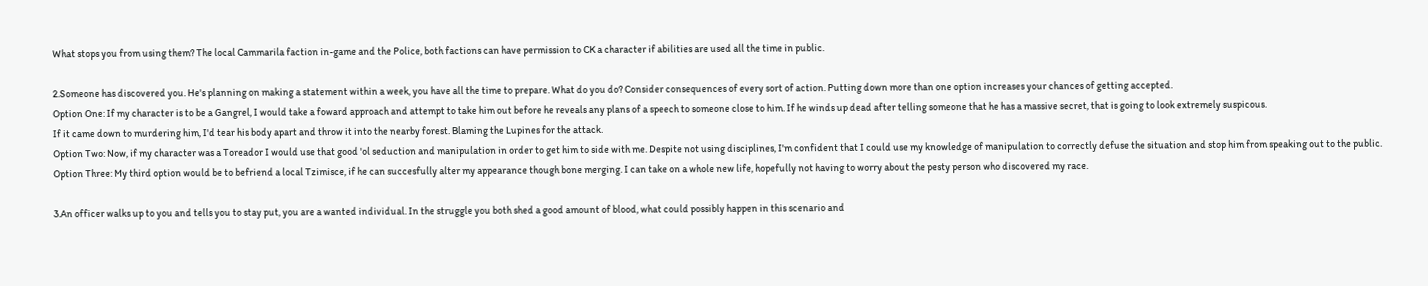What stops you from using them? The local Cammarila faction in-game and the Police, both factions can have permission to CK a character if abilities are used all the time in public.

2.Someone has discovered you. He's planning on making a statement within a week, you have all the time to prepare. What do you do? Consider consequences of every sort of action. Putting down more than one option increases your chances of getting accepted.
Option One: If my character is to be a Gangrel, I would take a foward approach and attempt to take him out before he reveals any plans of a speech to someone close to him. If he winds up dead after telling someone that he has a massive secret, that is going to look extremely suspicous.
If it came down to murdering him, I'd tear his body apart and throw it into the nearby forest. Blaming the Lupines for the attack.
Option Two: Now, if my character was a Toreador I would use that good 'ol seduction and manipulation in order to get him to side with me. Despite not using disciplines, I'm confident that I could use my knowledge of manipulation to correctly defuse the situation and stop him from speaking out to the public.
Option Three: My third option would be to befriend a local Tzimisce, if he can succesfully alter my appearance though bone merging. I can take on a whole new life, hopefully not having to worry about the pesty person who discovered my race.

3.An officer walks up to you and tells you to stay put, you are a wanted individual. In the struggle you both shed a good amount of blood, what could possibly happen in this scenario and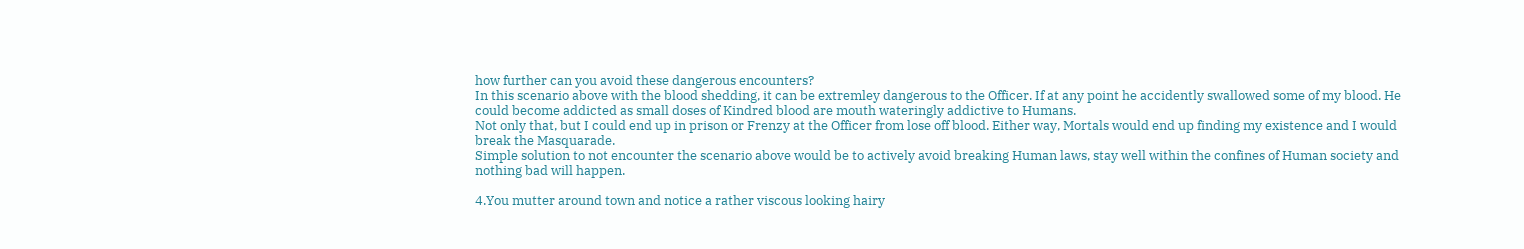how further can you avoid these dangerous encounters?
In this scenario above with the blood shedding, it can be extremley dangerous to the Officer. If at any point he accidently swallowed some of my blood. He could become addicted as small doses of Kindred blood are mouth wateringly addictive to Humans.
Not only that, but I could end up in prison or Frenzy at the Officer from lose off blood. Either way, Mortals would end up finding my existence and I would break the Masquarade.
Simple solution to not encounter the scenario above would be to actively avoid breaking Human laws, stay well within the confines of Human society and nothing bad will happen.

4.You mutter around town and notice a rather viscous looking hairy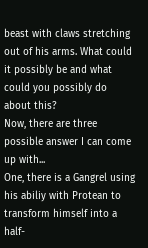beast with claws stretching out of his arms. What could it possibly be and what could you possibly do about this?
Now, there are three possible answer I can come up with...
One, there is a Gangrel using his abiliy with Protean to transform himself into a half-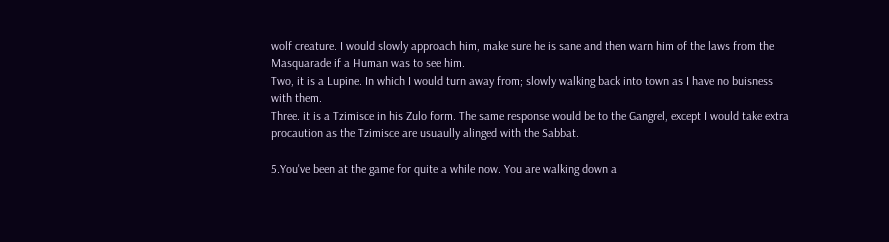wolf creature. I would slowly approach him, make sure he is sane and then warn him of the laws from the Masquarade if a Human was to see him.
Two, it is a Lupine. In which I would turn away from; slowly walking back into town as I have no buisness with them.
Three. it is a Tzimisce in his Zulo form. The same response would be to the Gangrel, except I would take extra procaution as the Tzimisce are usuaully alinged with the Sabbat.

5.You've been at the game for quite a while now. You are walking down a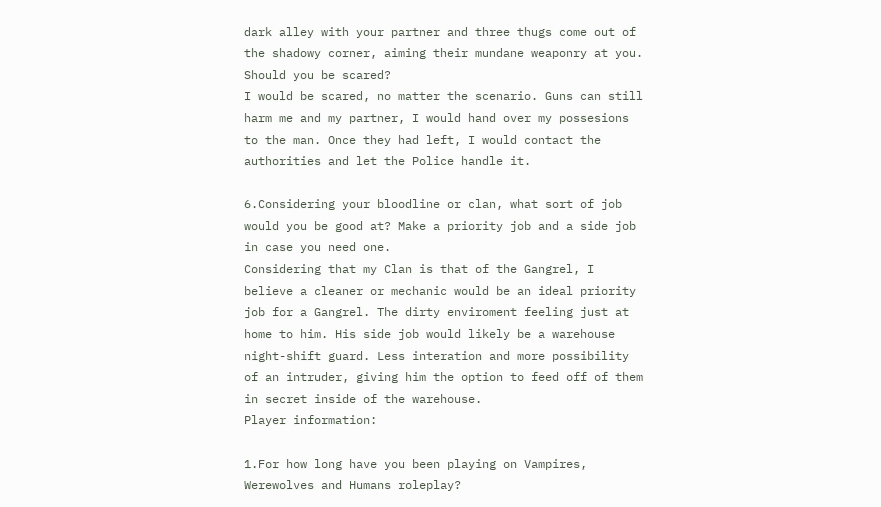dark alley with your partner and three thugs come out of the shadowy corner, aiming their mundane weaponry at you. Should you be scared?
I would be scared, no matter the scenario. Guns can still harm me and my partner, I would hand over my possesions to the man. Once they had left, I would contact the authorities and let the Police handle it.

6.Considering your bloodline or clan, what sort of job would you be good at? Make a priority job and a side job in case you need one.
Considering that my Clan is that of the Gangrel, I believe a cleaner or mechanic would be an ideal priority job for a Gangrel. The dirty enviroment feeling just at home to him. His side job would likely be a warehouse night-shift guard. Less interation and more possibility of an intruder, giving him the option to feed off of them in secret inside of the warehouse.
Player information:

1.For how long have you been playing on Vampires, Werewolves and Humans roleplay?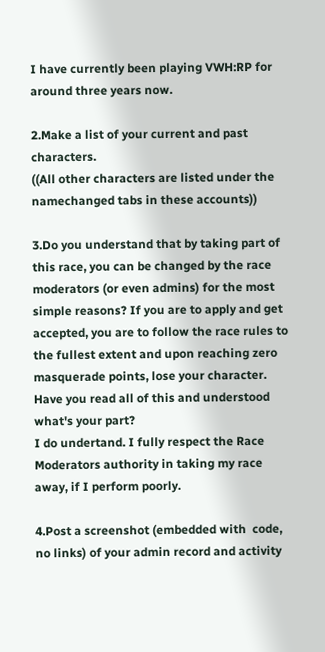I have currently been playing VWH:RP for around three years now.

2.Make a list of your current and past characters.
((All other characters are listed under the namechanged tabs in these accounts))

3.Do you understand that by taking part of this race, you can be changed by the race moderators (or even admins) for the most simple reasons? If you are to apply and get accepted, you are to follow the race rules to the fullest extent and upon reaching zero masquerade points, lose your character. Have you read all of this and understood what's your part?
I do undertand. I fully respect the Race Moderators authority in taking my race away, if I perform poorly.

4.Post a screenshot (embedded with  code, no links) of your admin record and activity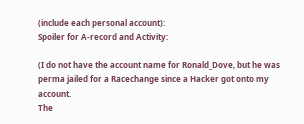(include each personal account):
Spoiler for A-record and Activity:

(I do not have the account name for Ronald_Dove, but he was perma jailed for a Racechange since a Hacker got onto my account.
The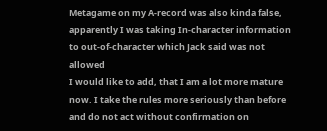Metagame on my A-record was also kinda false, apparently I was taking In-character information to out-of-character which Jack said was not allowed
I would like to add, that I am a lot more mature now. I take the rules more seriously than before and do not act without confirmation on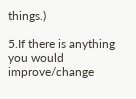things.)

5.If there is anything you would improve/change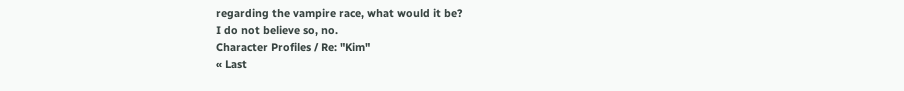regarding the vampire race, what would it be?
I do not believe so, no.
Character Profiles / Re: "Kim"
« Last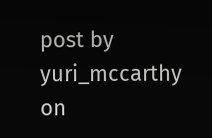post by yuri_mccarthy on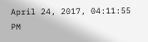April 24, 2017, 04:11:55 PM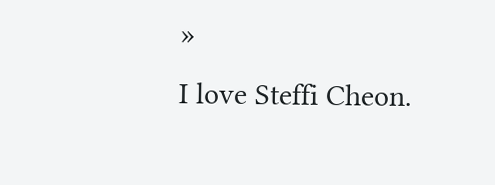»
I love Steffi Cheon.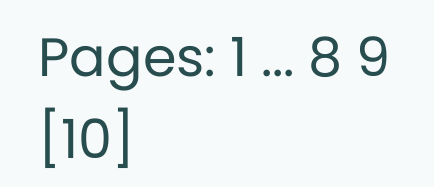Pages: 1 ... 8 9 [10]